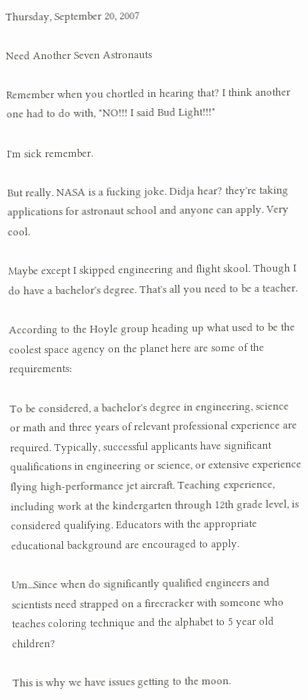Thursday, September 20, 2007

Need Another Seven Astronauts

Remember when you chortled in hearing that? I think another one had to do with, "NO!!! I said Bud Light!!!"

I'm sick remember.

But really. NASA is a fucking joke. Didja hear? they're taking applications for astronaut school and anyone can apply. Very cool.

Maybe except I skipped engineering and flight skool. Though I do have a bachelor's degree. That's all you need to be a teacher.

According to the Hoyle group heading up what used to be the coolest space agency on the planet here are some of the requirements:

To be considered, a bachelor's degree in engineering, science or math and three years of relevant professional experience are required. Typically, successful applicants have significant qualifications in engineering or science, or extensive experience flying high-performance jet aircraft. Teaching experience, including work at the kindergarten through 12th grade level, is considered qualifying. Educators with the appropriate educational background are encouraged to apply.

Um...Since when do significantly qualified engineers and scientists need strapped on a firecracker with someone who teaches coloring technique and the alphabet to 5 year old children?

This is why we have issues getting to the moon.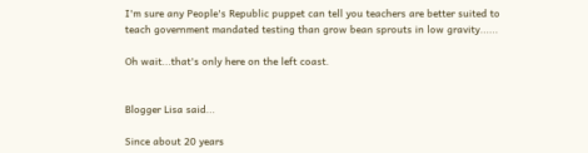I'm sure any People's Republic puppet can tell you teachers are better suited to teach government mandated testing than grow bean sprouts in low gravity......

Oh wait...that's only here on the left coast.


Blogger Lisa said...

Since about 20 years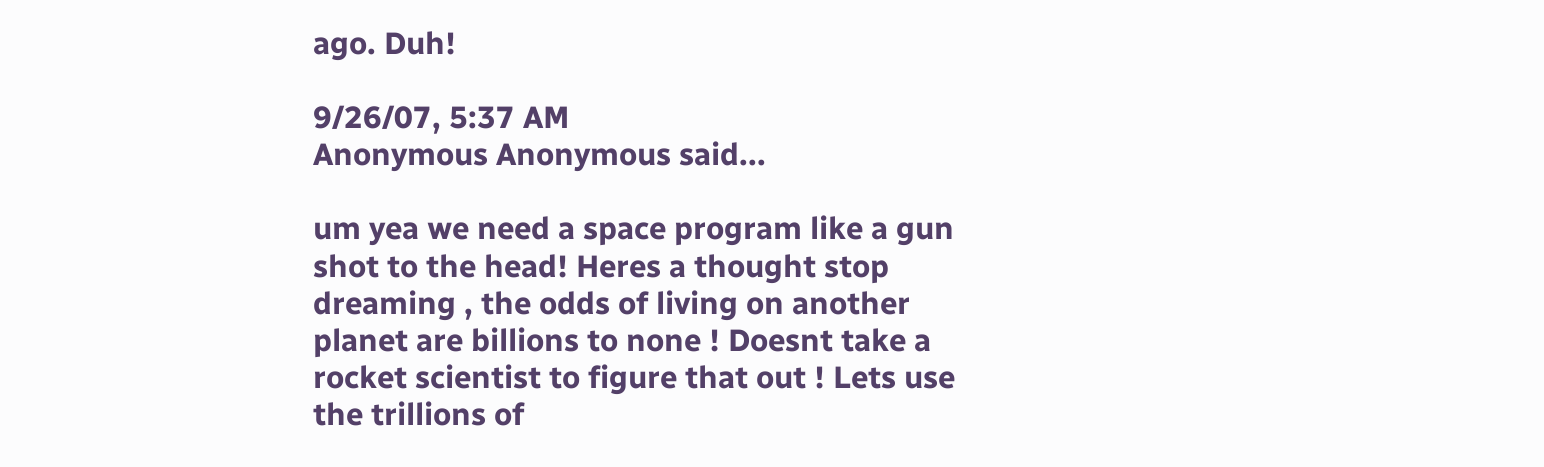ago. Duh!

9/26/07, 5:37 AM
Anonymous Anonymous said...

um yea we need a space program like a gun shot to the head! Heres a thought stop dreaming , the odds of living on another planet are billions to none ! Doesnt take a rocket scientist to figure that out ! Lets use the trillions of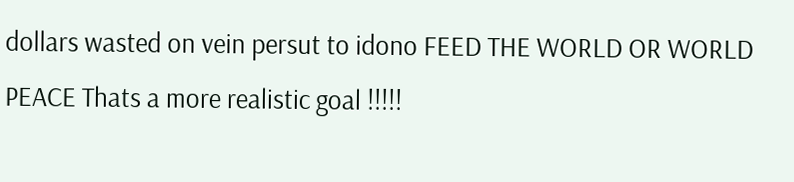dollars wasted on vein persut to idono FEED THE WORLD OR WORLD PEACE Thats a more realistic goal !!!!!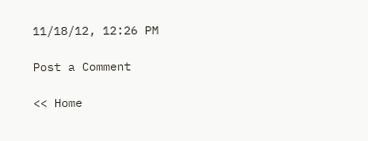11/18/12, 12:26 PM

Post a Comment

<< Home